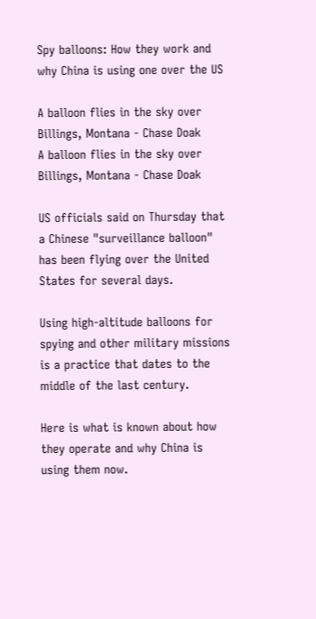Spy balloons: How they work and why China is using one over the US

A balloon flies in the sky over Billings, Montana - Chase Doak
A balloon flies in the sky over Billings, Montana - Chase Doak

US officials said on Thursday that a Chinese "surveillance balloon" has been flying over the United States for several days.

Using high-altitude balloons for spying and other military missions is a practice that dates to the middle of the last century.

Here is what is known about how they operate and why China is using them now.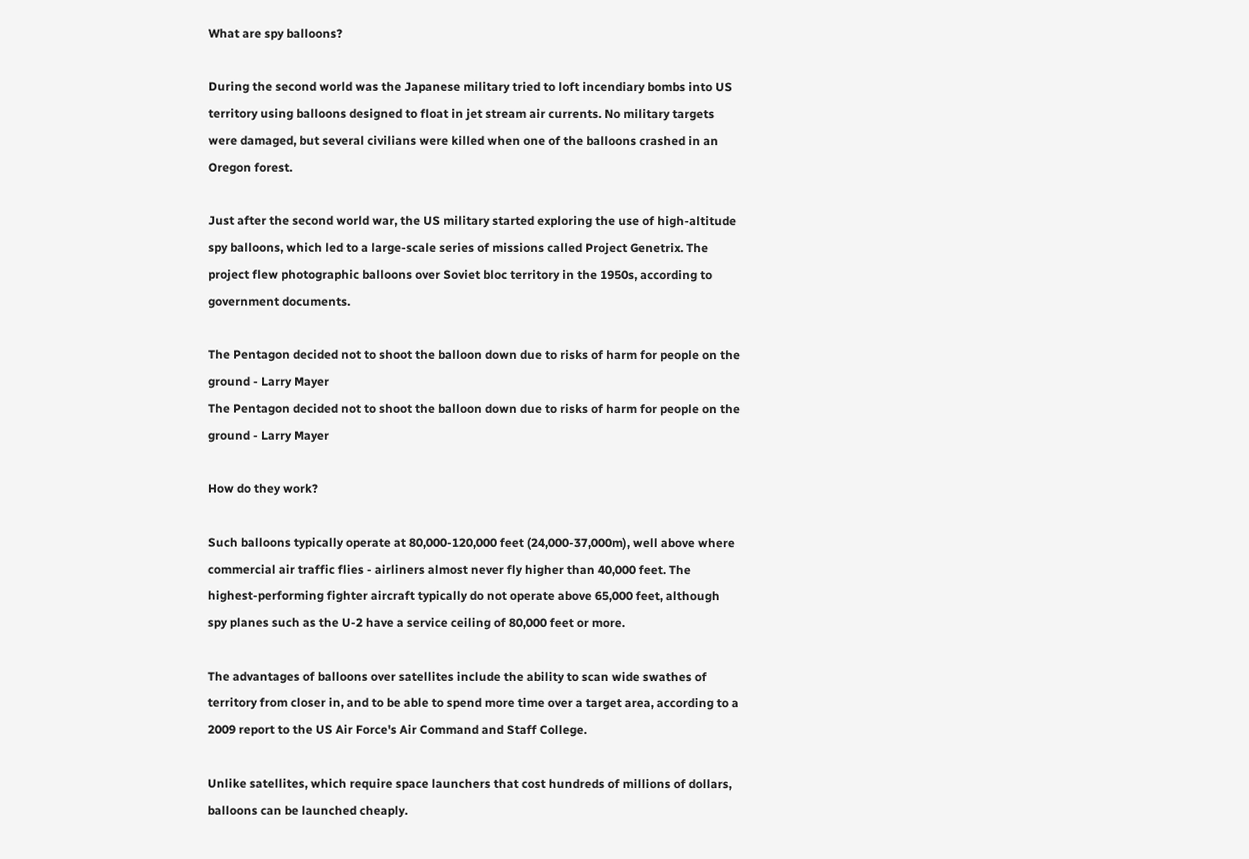What are spy balloons?

During the second world was the Japanese military tried to loft incendiary bombs into US territory using balloons designed to float in jet stream air currents. No military targets were damaged, but several civilians were killed when one of the balloons crashed in an Oregon forest.

Just after the second world war, the US military started exploring the use of high-altitude spy balloons, which led to a large-scale series of missions called Project Genetrix. The project flew photographic balloons over Soviet bloc territory in the 1950s, according to government documents.

The Pentagon decided not to shoot the balloon down due to risks of harm for people on the ground - Larry Mayer
The Pentagon decided not to shoot the balloon down due to risks of harm for people on the ground - Larry Mayer

How do they work?

Such balloons typically operate at 80,000-120,000 feet (24,000-37,000m), well above where commercial air traffic flies - airliners almost never fly higher than 40,000 feet. The highest-performing fighter aircraft typically do not operate above 65,000 feet, although spy planes such as the U-2 have a service ceiling of 80,000 feet or more.

The advantages of balloons over satellites include the ability to scan wide swathes of territory from closer in, and to be able to spend more time over a target area, according to a 2009 report to the US Air Force's Air Command and Staff College.

Unlike satellites, which require space launchers that cost hundreds of millions of dollars, balloons can be launched cheaply.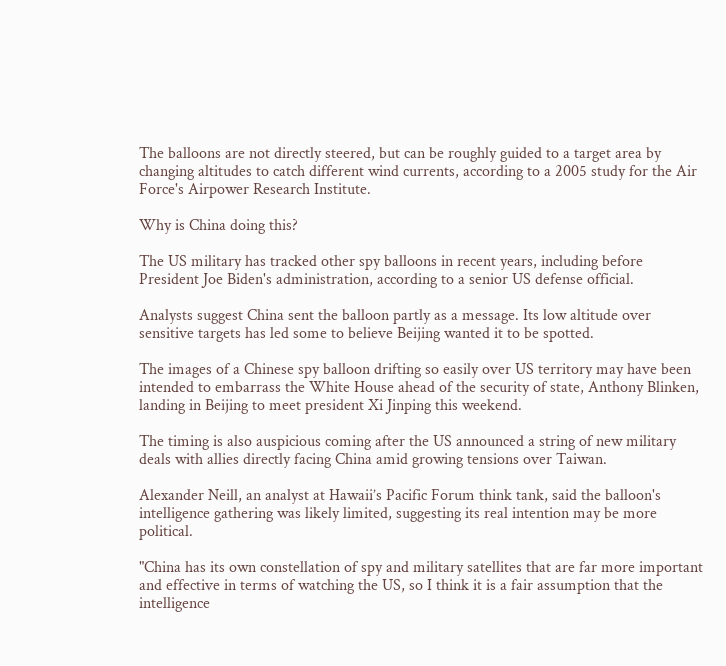The balloons are not directly steered, but can be roughly guided to a target area by changing altitudes to catch different wind currents, according to a 2005 study for the Air Force's Airpower Research Institute.

Why is China doing this?

The US military has tracked other spy balloons in recent years, including before President Joe Biden's administration, according to a senior US defense official.

Analysts suggest China sent the balloon partly as a message. Its low altitude over sensitive targets has led some to believe Beijing wanted it to be spotted.

The images of a Chinese spy balloon drifting so easily over US territory may have been intended to embarrass the White House ahead of the security of state, Anthony Blinken, landing in Beijing to meet president Xi Jinping this weekend.

The timing is also auspicious coming after the US announced a string of new military deals with allies directly facing China amid growing tensions over Taiwan.

Alexander Neill, an analyst at Hawaii’s Pacific Forum think tank, said the balloon's intelligence gathering was likely limited, suggesting its real intention may be more political.

"China has its own constellation of spy and military satellites that are far more important and effective in terms of watching the US, so I think it is a fair assumption that the intelligence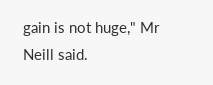gain is not huge," Mr Neill said.